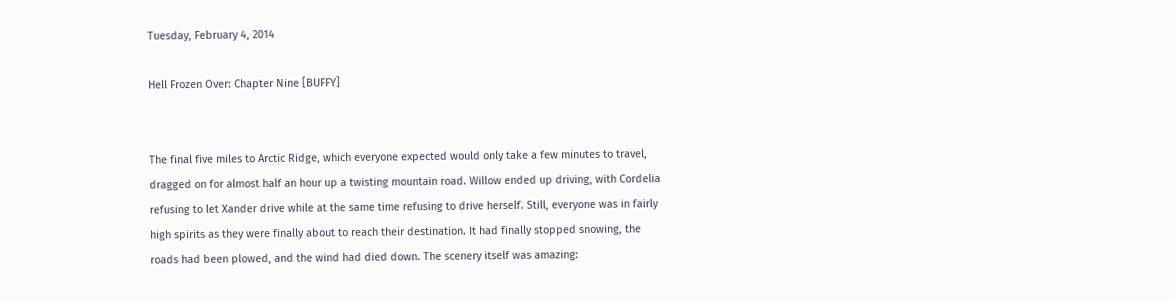Tuesday, February 4, 2014

Hell Frozen Over: Chapter Nine [BUFFY]


The final five miles to Arctic Ridge, which everyone expected would only take a few minutes to travel, dragged on for almost half an hour up a twisting mountain road. Willow ended up driving, with Cordelia refusing to let Xander drive while at the same time refusing to drive herself. Still, everyone was in fairly high spirits as they were finally about to reach their destination. It had finally stopped snowing, the roads had been plowed, and the wind had died down. The scenery itself was amazing: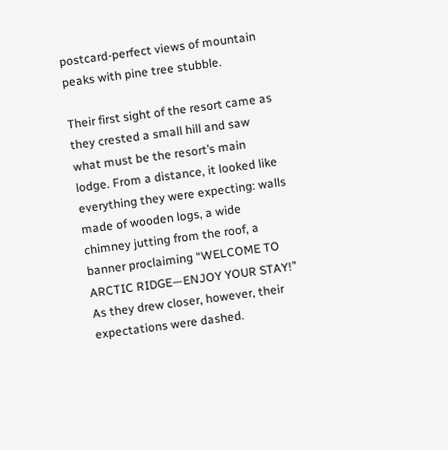postcard-perfect views of mountain peaks with pine tree stubble.

Their first sight of the resort came as they crested a small hill and saw what must be the resort’s main lodge. From a distance, it looked like everything they were expecting: walls made of wooden logs, a wide chimney jutting from the roof, a banner proclaiming “WELCOME TO ARCTIC RIDGE—ENJOY YOUR STAY!” As they drew closer, however, their expectations were dashed.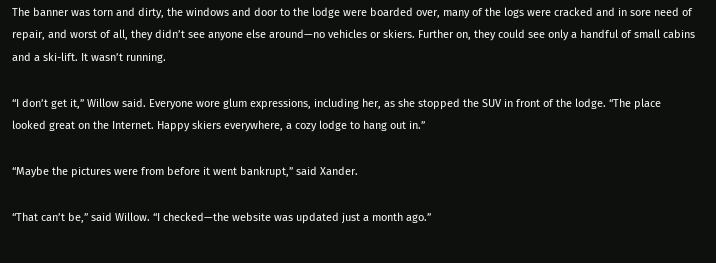The banner was torn and dirty, the windows and door to the lodge were boarded over, many of the logs were cracked and in sore need of repair, and worst of all, they didn’t see anyone else around—no vehicles or skiers. Further on, they could see only a handful of small cabins and a ski-lift. It wasn’t running.

“I don’t get it,” Willow said. Everyone wore glum expressions, including her, as she stopped the SUV in front of the lodge. “The place looked great on the Internet. Happy skiers everywhere, a cozy lodge to hang out in.”

“Maybe the pictures were from before it went bankrupt,” said Xander.

“That can’t be,” said Willow. “I checked—the website was updated just a month ago.”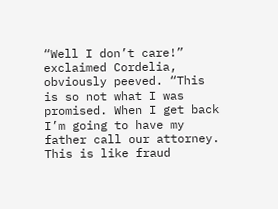“Well I don’t care!” exclaimed Cordelia, obviously peeved. “This is so not what I was promised. When I get back I’m going to have my father call our attorney. This is like fraud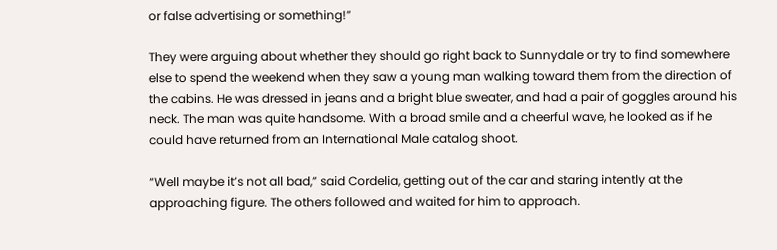or false advertising or something!”

They were arguing about whether they should go right back to Sunnydale or try to find somewhere else to spend the weekend when they saw a young man walking toward them from the direction of the cabins. He was dressed in jeans and a bright blue sweater, and had a pair of goggles around his neck. The man was quite handsome. With a broad smile and a cheerful wave, he looked as if he could have returned from an International Male catalog shoot.

“Well maybe it’s not all bad,” said Cordelia, getting out of the car and staring intently at the approaching figure. The others followed and waited for him to approach.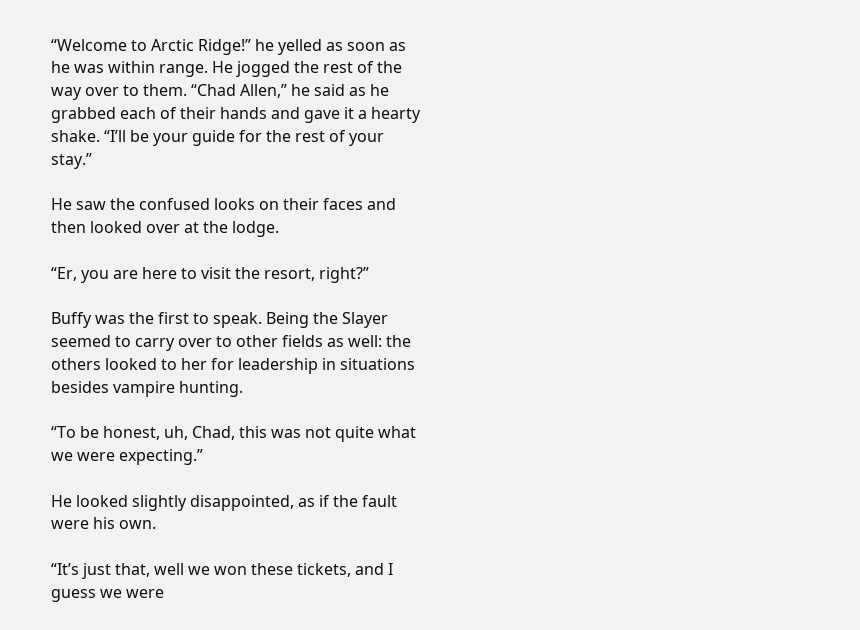“Welcome to Arctic Ridge!” he yelled as soon as he was within range. He jogged the rest of the way over to them. “Chad Allen,” he said as he grabbed each of their hands and gave it a hearty shake. “I’ll be your guide for the rest of your stay.”

He saw the confused looks on their faces and then looked over at the lodge.

“Er, you are here to visit the resort, right?”

Buffy was the first to speak. Being the Slayer seemed to carry over to other fields as well: the others looked to her for leadership in situations besides vampire hunting.

“To be honest, uh, Chad, this was not quite what we were expecting.”

He looked slightly disappointed, as if the fault were his own.

“It’s just that, well we won these tickets, and I guess we were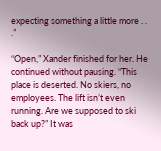expecting something a little more . . .”

“Open,” Xander finished for her. He continued without pausing. “This place is deserted. No skiers, no employees. The lift isn’t even running. Are we supposed to ski back up?” It was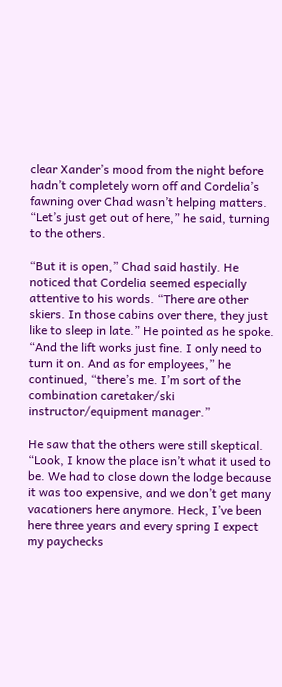clear Xander’s mood from the night before hadn’t completely worn off and Cordelia’s fawning over Chad wasn’t helping matters. “Let’s just get out of here,” he said, turning to the others.

“But it is open,” Chad said hastily. He noticed that Cordelia seemed especially attentive to his words. “There are other skiers. In those cabins over there, they just like to sleep in late.” He pointed as he spoke. “And the lift works just fine. I only need to turn it on. And as for employees,” he continued, “there’s me. I’m sort of the combination caretaker/ski instructor/equipment manager.”

He saw that the others were still skeptical. “Look, I know the place isn’t what it used to be. We had to close down the lodge because it was too expensive, and we don’t get many vacationers here anymore. Heck, I’ve been here three years and every spring I expect my paychecks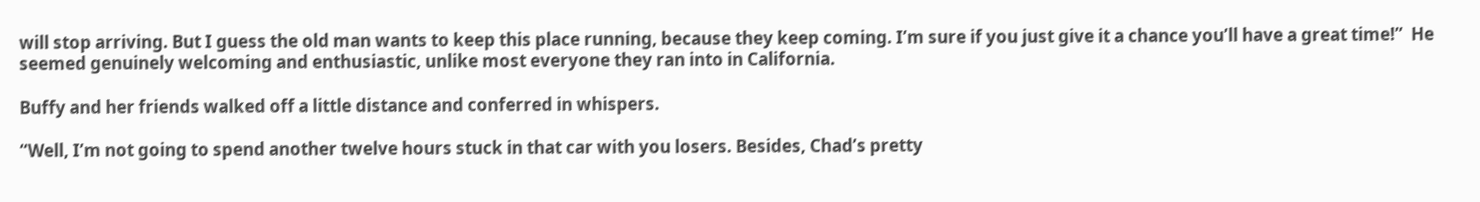will stop arriving. But I guess the old man wants to keep this place running, because they keep coming. I’m sure if you just give it a chance you’ll have a great time!”  He seemed genuinely welcoming and enthusiastic, unlike most everyone they ran into in California.

Buffy and her friends walked off a little distance and conferred in whispers.

“Well, I’m not going to spend another twelve hours stuck in that car with you losers. Besides, Chad’s pretty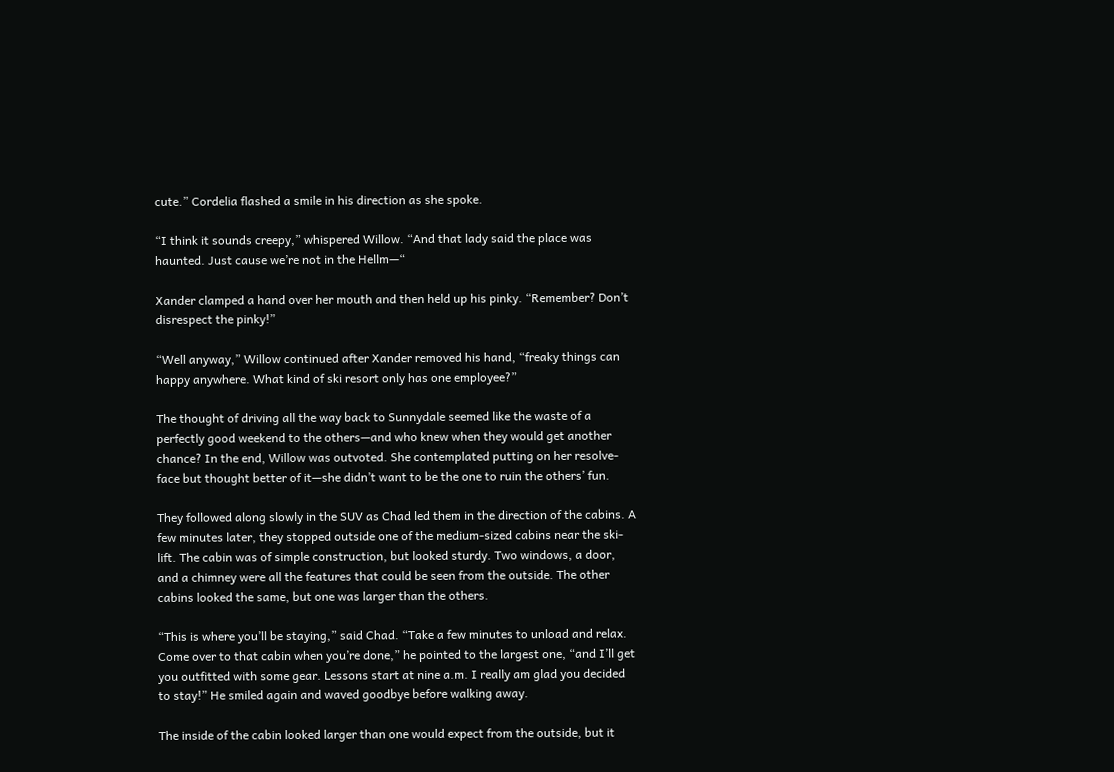cute.” Cordelia flashed a smile in his direction as she spoke.

“I think it sounds creepy,” whispered Willow. “And that lady said the place was haunted. Just cause we’re not in the Hellm—“

Xander clamped a hand over her mouth and then held up his pinky. “Remember? Don’t disrespect the pinky!”

“Well anyway,” Willow continued after Xander removed his hand, “freaky things can happy anywhere. What kind of ski resort only has one employee?”

The thought of driving all the way back to Sunnydale seemed like the waste of a perfectly good weekend to the others—and who knew when they would get another chance? In the end, Willow was outvoted. She contemplated putting on her resolve-face but thought better of it—she didn’t want to be the one to ruin the others’ fun.

They followed along slowly in the SUV as Chad led them in the direction of the cabins. A few minutes later, they stopped outside one of the medium-sized cabins near the ski-lift. The cabin was of simple construction, but looked sturdy. Two windows, a door, and a chimney were all the features that could be seen from the outside. The other cabins looked the same, but one was larger than the others.

“This is where you’ll be staying,” said Chad. “Take a few minutes to unload and relax. Come over to that cabin when you’re done,” he pointed to the largest one, “and I’ll get you outfitted with some gear. Lessons start at nine a.m. I really am glad you decided to stay!” He smiled again and waved goodbye before walking away.

The inside of the cabin looked larger than one would expect from the outside, but it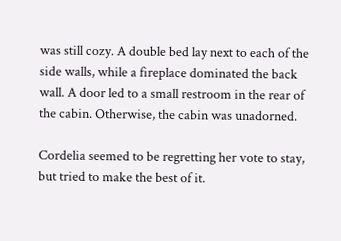was still cozy. A double bed lay next to each of the side walls, while a fireplace dominated the back wall. A door led to a small restroom in the rear of the cabin. Otherwise, the cabin was unadorned.

Cordelia seemed to be regretting her vote to stay, but tried to make the best of it.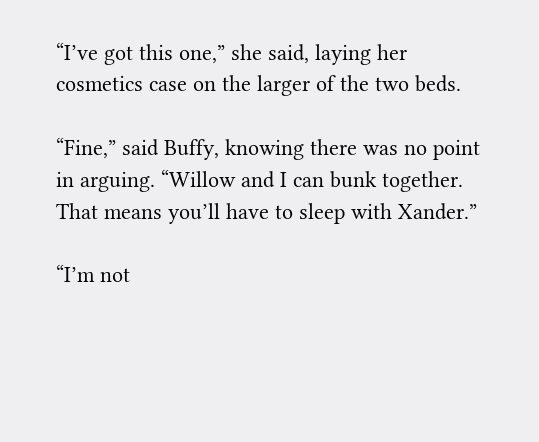“I’ve got this one,” she said, laying her cosmetics case on the larger of the two beds.

“Fine,” said Buffy, knowing there was no point in arguing. “Willow and I can bunk together. That means you’ll have to sleep with Xander.”

“I’m not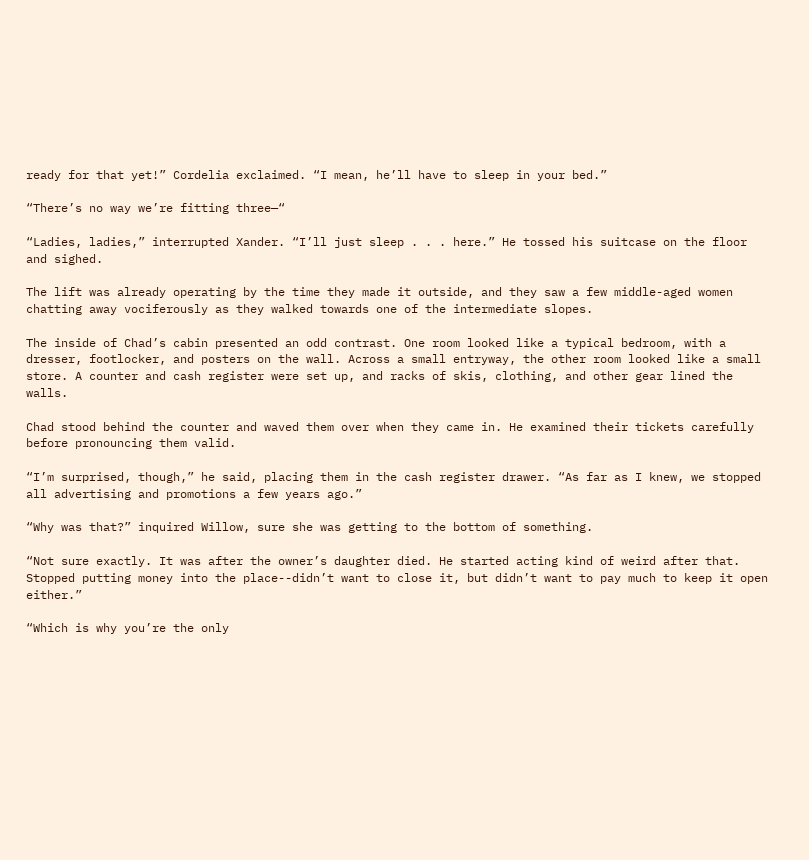ready for that yet!” Cordelia exclaimed. “I mean, he’ll have to sleep in your bed.”

“There’s no way we’re fitting three—“

“Ladies, ladies,” interrupted Xander. “I’ll just sleep . . . here.” He tossed his suitcase on the floor and sighed.

The lift was already operating by the time they made it outside, and they saw a few middle-aged women chatting away vociferously as they walked towards one of the intermediate slopes.

The inside of Chad’s cabin presented an odd contrast. One room looked like a typical bedroom, with a dresser, footlocker, and posters on the wall. Across a small entryway, the other room looked like a small store. A counter and cash register were set up, and racks of skis, clothing, and other gear lined the walls.

Chad stood behind the counter and waved them over when they came in. He examined their tickets carefully before pronouncing them valid.

“I’m surprised, though,” he said, placing them in the cash register drawer. “As far as I knew, we stopped all advertising and promotions a few years ago.”

“Why was that?” inquired Willow, sure she was getting to the bottom of something.

“Not sure exactly. It was after the owner’s daughter died. He started acting kind of weird after that. Stopped putting money into the place--didn’t want to close it, but didn’t want to pay much to keep it open either.”

“Which is why you’re the only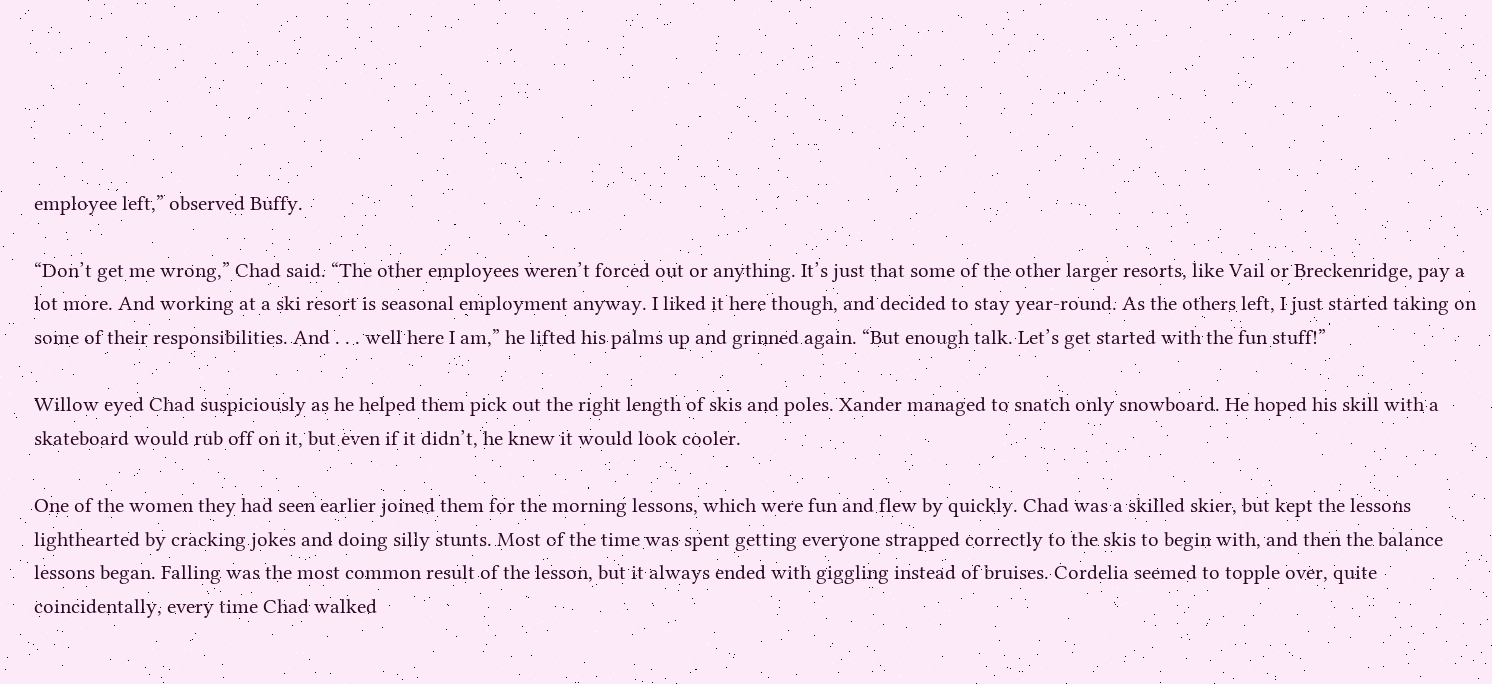employee left,” observed Buffy.

“Don’t get me wrong,” Chad said. “The other employees weren’t forced out or anything. It’s just that some of the other larger resorts, like Vail or Breckenridge, pay a lot more. And working at a ski resort is seasonal employment anyway. I liked it here though, and decided to stay year-round. As the others left, I just started taking on some of their responsibilities. And . . . well here I am,” he lifted his palms up and grinned again. “But enough talk. Let’s get started with the fun stuff!”

Willow eyed Chad suspiciously as he helped them pick out the right length of skis and poles. Xander managed to snatch only snowboard. He hoped his skill with a skateboard would rub off on it, but even if it didn’t, he knew it would look cooler.

One of the women they had seen earlier joined them for the morning lessons, which were fun and flew by quickly. Chad was a skilled skier, but kept the lessons lighthearted by cracking jokes and doing silly stunts. Most of the time was spent getting everyone strapped correctly to the skis to begin with, and then the balance lessons began. Falling was the most common result of the lesson, but it always ended with giggling instead of bruises. Cordelia seemed to topple over, quite coincidentally, every time Chad walked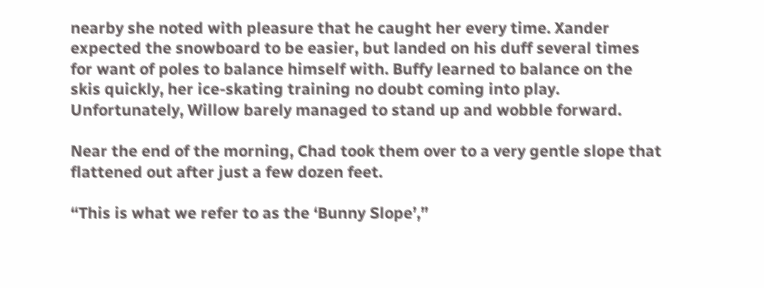nearby she noted with pleasure that he caught her every time. Xander expected the snowboard to be easier, but landed on his duff several times for want of poles to balance himself with. Buffy learned to balance on the skis quickly, her ice-skating training no doubt coming into play. Unfortunately, Willow barely managed to stand up and wobble forward.

Near the end of the morning, Chad took them over to a very gentle slope that flattened out after just a few dozen feet.

“This is what we refer to as the ‘Bunny Slope’,”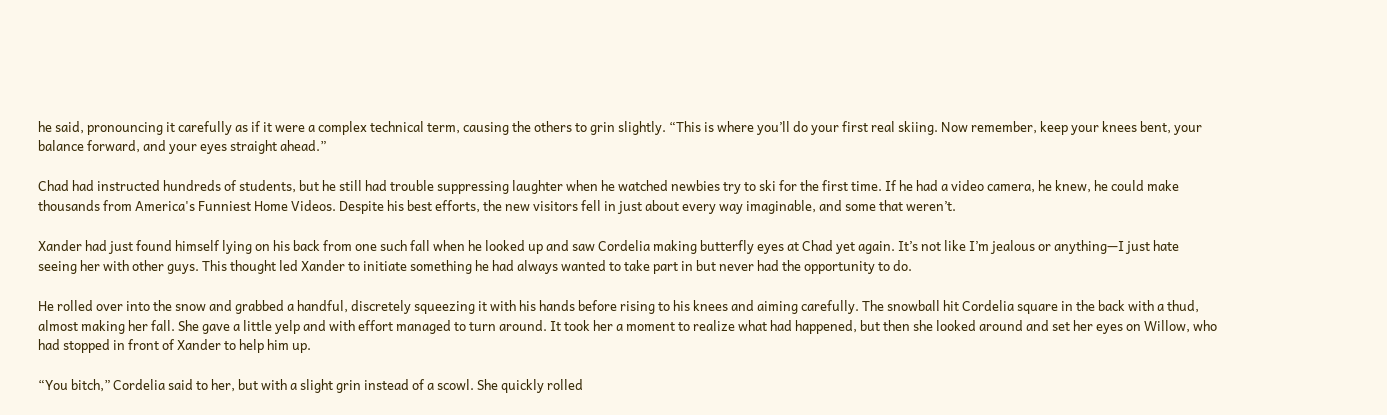he said, pronouncing it carefully as if it were a complex technical term, causing the others to grin slightly. “This is where you’ll do your first real skiing. Now remember, keep your knees bent, your balance forward, and your eyes straight ahead.”

Chad had instructed hundreds of students, but he still had trouble suppressing laughter when he watched newbies try to ski for the first time. If he had a video camera, he knew, he could make thousands from America's Funniest Home Videos. Despite his best efforts, the new visitors fell in just about every way imaginable, and some that weren’t.

Xander had just found himself lying on his back from one such fall when he looked up and saw Cordelia making butterfly eyes at Chad yet again. It’s not like I’m jealous or anything—I just hate seeing her with other guys. This thought led Xander to initiate something he had always wanted to take part in but never had the opportunity to do.

He rolled over into the snow and grabbed a handful, discretely squeezing it with his hands before rising to his knees and aiming carefully. The snowball hit Cordelia square in the back with a thud, almost making her fall. She gave a little yelp and with effort managed to turn around. It took her a moment to realize what had happened, but then she looked around and set her eyes on Willow, who had stopped in front of Xander to help him up.

“You bitch,” Cordelia said to her, but with a slight grin instead of a scowl. She quickly rolled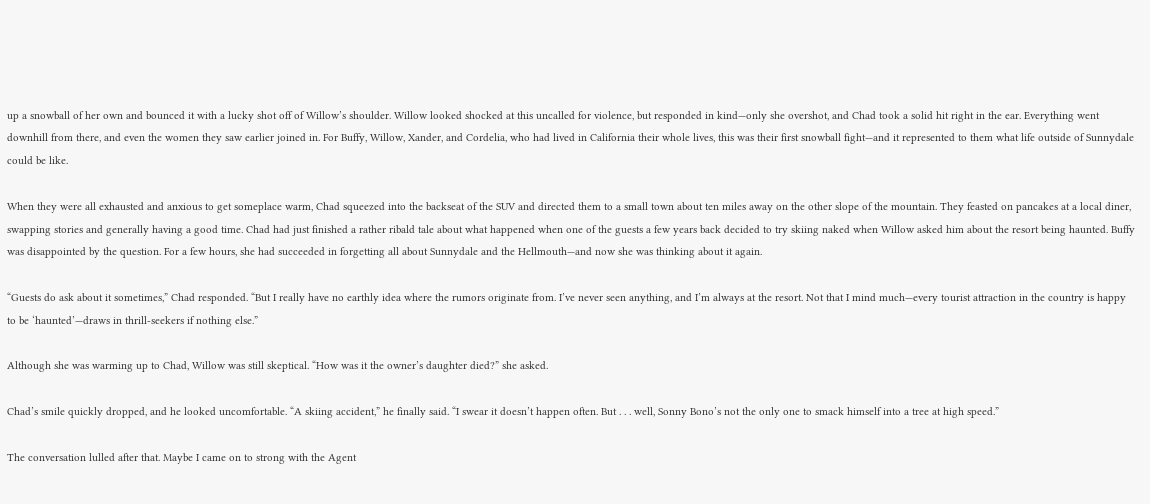up a snowball of her own and bounced it with a lucky shot off of Willow’s shoulder. Willow looked shocked at this uncalled for violence, but responded in kind—only she overshot, and Chad took a solid hit right in the ear. Everything went downhill from there, and even the women they saw earlier joined in. For Buffy, Willow, Xander, and Cordelia, who had lived in California their whole lives, this was their first snowball fight—and it represented to them what life outside of Sunnydale could be like.

When they were all exhausted and anxious to get someplace warm, Chad squeezed into the backseat of the SUV and directed them to a small town about ten miles away on the other slope of the mountain. They feasted on pancakes at a local diner, swapping stories and generally having a good time. Chad had just finished a rather ribald tale about what happened when one of the guests a few years back decided to try skiing naked when Willow asked him about the resort being haunted. Buffy was disappointed by the question. For a few hours, she had succeeded in forgetting all about Sunnydale and the Hellmouth—and now she was thinking about it again.

“Guests do ask about it sometimes,” Chad responded. “But I really have no earthly idea where the rumors originate from. I’ve never seen anything, and I’m always at the resort. Not that I mind much—every tourist attraction in the country is happy to be ‘haunted’—draws in thrill-seekers if nothing else.”

Although she was warming up to Chad, Willow was still skeptical. “How was it the owner’s daughter died?” she asked.

Chad’s smile quickly dropped, and he looked uncomfortable. “A skiing accident,” he finally said. “I swear it doesn’t happen often. But . . . well, Sonny Bono’s not the only one to smack himself into a tree at high speed.”

The conversation lulled after that. Maybe I came on to strong with the Agent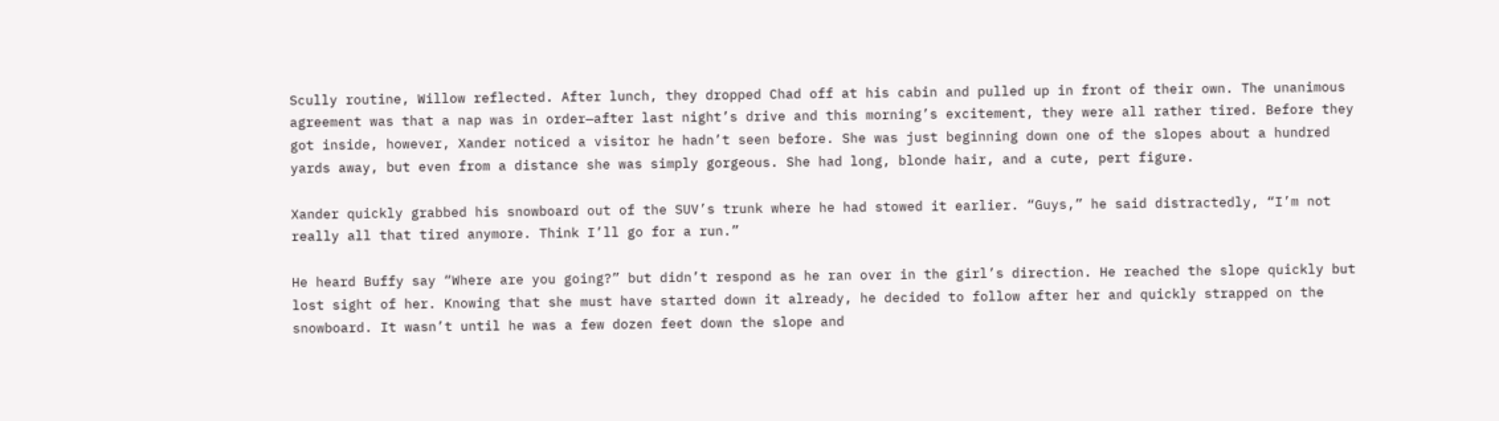Scully routine, Willow reflected. After lunch, they dropped Chad off at his cabin and pulled up in front of their own. The unanimous agreement was that a nap was in order—after last night’s drive and this morning’s excitement, they were all rather tired. Before they got inside, however, Xander noticed a visitor he hadn’t seen before. She was just beginning down one of the slopes about a hundred yards away, but even from a distance she was simply gorgeous. She had long, blonde hair, and a cute, pert figure.

Xander quickly grabbed his snowboard out of the SUV’s trunk where he had stowed it earlier. “Guys,” he said distractedly, “I’m not really all that tired anymore. Think I’ll go for a run.”

He heard Buffy say “Where are you going?” but didn’t respond as he ran over in the girl’s direction. He reached the slope quickly but lost sight of her. Knowing that she must have started down it already, he decided to follow after her and quickly strapped on the snowboard. It wasn’t until he was a few dozen feet down the slope and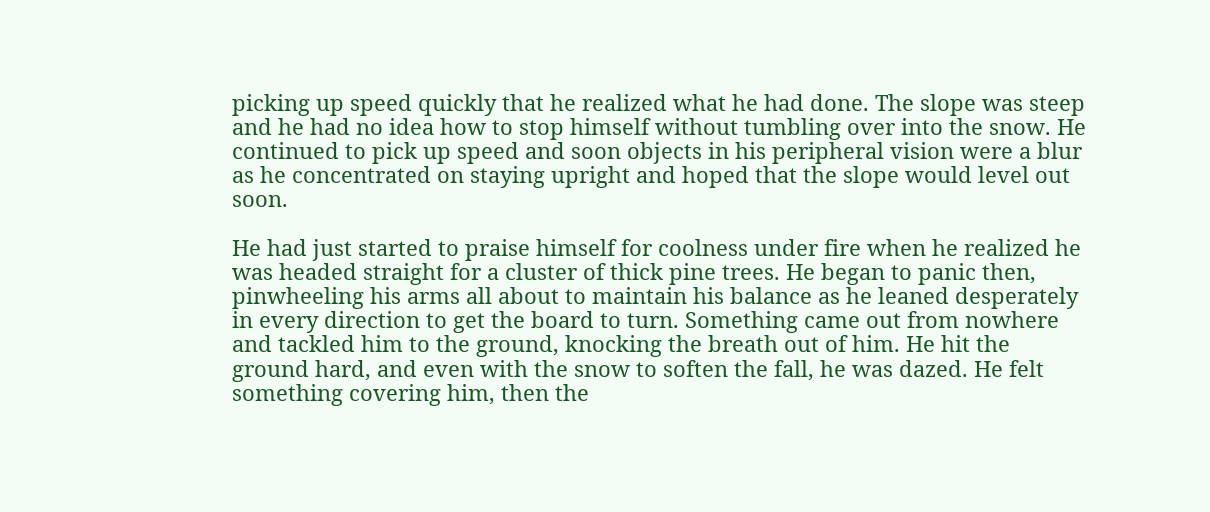picking up speed quickly that he realized what he had done. The slope was steep and he had no idea how to stop himself without tumbling over into the snow. He continued to pick up speed and soon objects in his peripheral vision were a blur as he concentrated on staying upright and hoped that the slope would level out soon.

He had just started to praise himself for coolness under fire when he realized he was headed straight for a cluster of thick pine trees. He began to panic then, pinwheeling his arms all about to maintain his balance as he leaned desperately in every direction to get the board to turn. Something came out from nowhere and tackled him to the ground, knocking the breath out of him. He hit the ground hard, and even with the snow to soften the fall, he was dazed. He felt something covering him, then the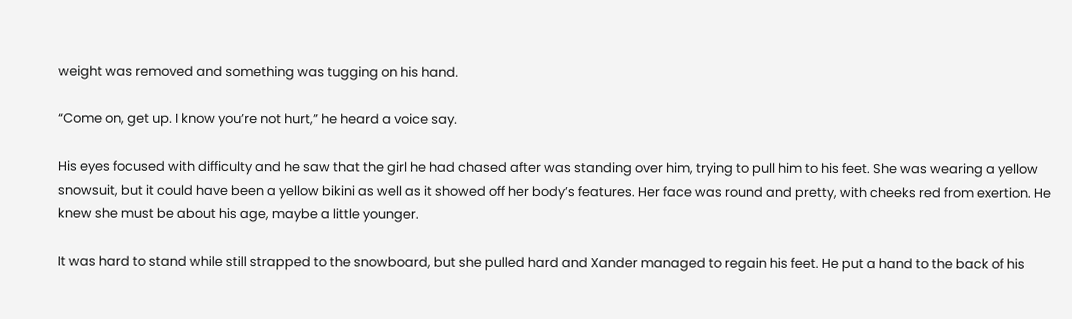weight was removed and something was tugging on his hand.

“Come on, get up. I know you’re not hurt,” he heard a voice say.

His eyes focused with difficulty and he saw that the girl he had chased after was standing over him, trying to pull him to his feet. She was wearing a yellow snowsuit, but it could have been a yellow bikini as well as it showed off her body’s features. Her face was round and pretty, with cheeks red from exertion. He knew she must be about his age, maybe a little younger.

It was hard to stand while still strapped to the snowboard, but she pulled hard and Xander managed to regain his feet. He put a hand to the back of his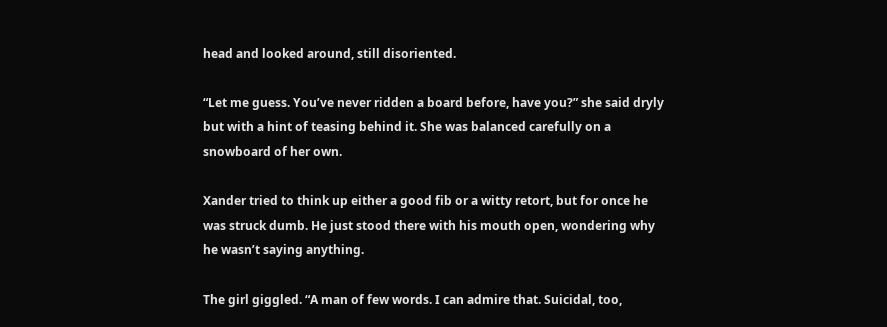head and looked around, still disoriented.

“Let me guess. You’ve never ridden a board before, have you?” she said dryly but with a hint of teasing behind it. She was balanced carefully on a snowboard of her own.

Xander tried to think up either a good fib or a witty retort, but for once he was struck dumb. He just stood there with his mouth open, wondering why he wasn’t saying anything.

The girl giggled. “A man of few words. I can admire that. Suicidal, too,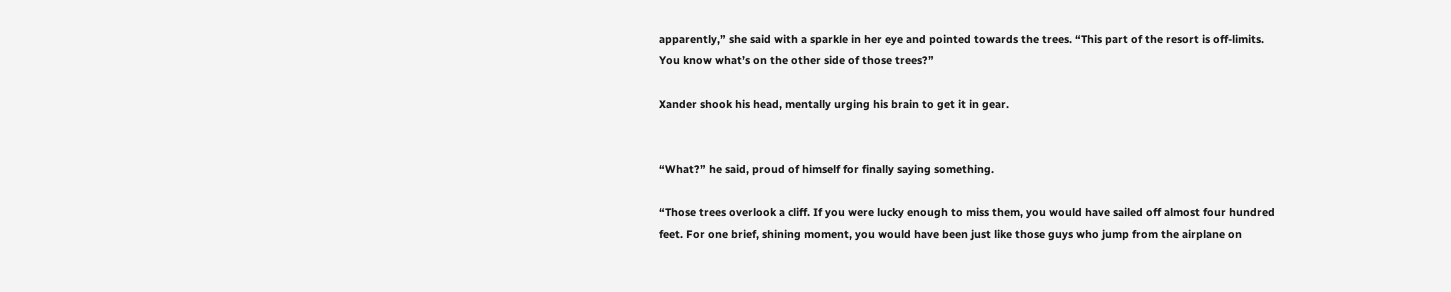apparently,” she said with a sparkle in her eye and pointed towards the trees. “This part of the resort is off-limits. You know what’s on the other side of those trees?”

Xander shook his head, mentally urging his brain to get it in gear.


“What?” he said, proud of himself for finally saying something.

“Those trees overlook a cliff. If you were lucky enough to miss them, you would have sailed off almost four hundred feet. For one brief, shining moment, you would have been just like those guys who jump from the airplane on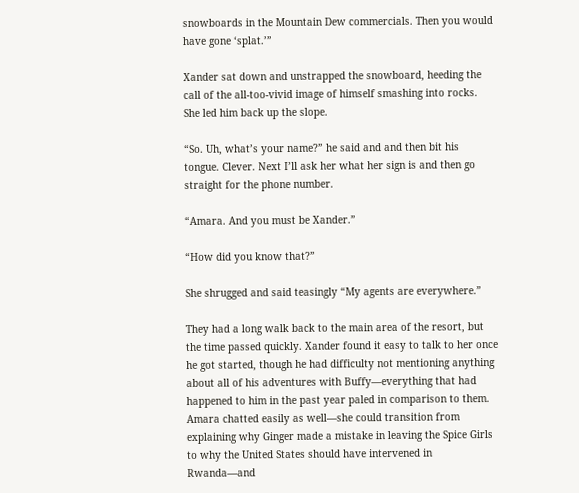snowboards in the Mountain Dew commercials. Then you would have gone ‘splat.’”

Xander sat down and unstrapped the snowboard, heeding the call of the all-too-vivid image of himself smashing into rocks. She led him back up the slope.

“So. Uh, what’s your name?” he said and and then bit his tongue. Clever. Next I’ll ask her what her sign is and then go straight for the phone number.

“Amara. And you must be Xander.”

“How did you know that?”

She shrugged and said teasingly “My agents are everywhere.”

They had a long walk back to the main area of the resort, but the time passed quickly. Xander found it easy to talk to her once he got started, though he had difficulty not mentioning anything about all of his adventures with Buffy—everything that had happened to him in the past year paled in comparison to them. Amara chatted easily as well—she could transition from explaining why Ginger made a mistake in leaving the Spice Girls to why the United States should have intervened in Rwanda—and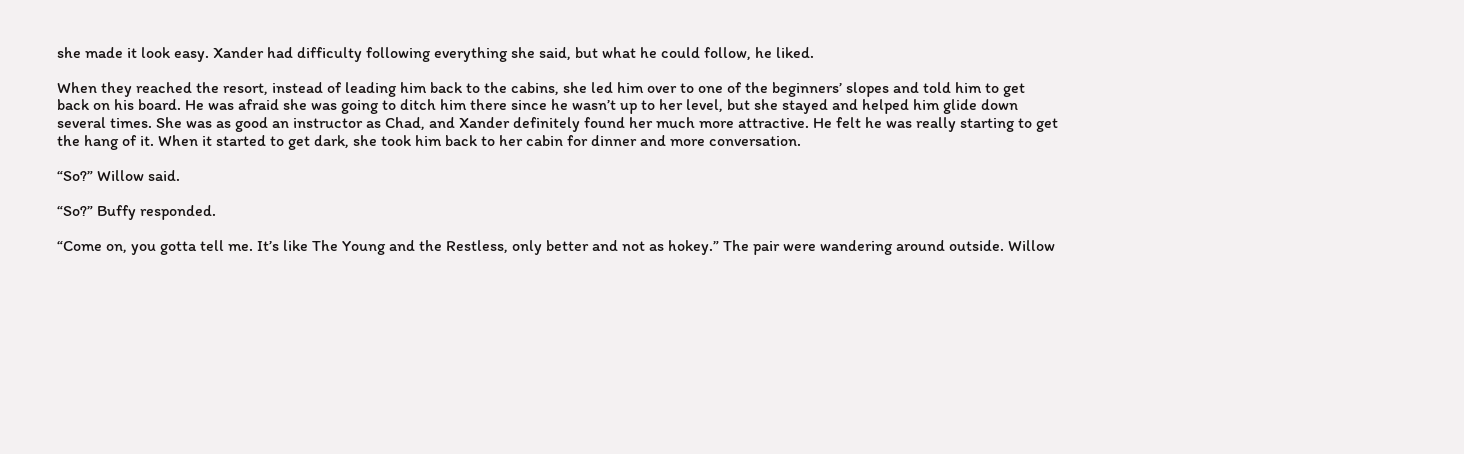she made it look easy. Xander had difficulty following everything she said, but what he could follow, he liked.

When they reached the resort, instead of leading him back to the cabins, she led him over to one of the beginners’ slopes and told him to get back on his board. He was afraid she was going to ditch him there since he wasn’t up to her level, but she stayed and helped him glide down several times. She was as good an instructor as Chad, and Xander definitely found her much more attractive. He felt he was really starting to get the hang of it. When it started to get dark, she took him back to her cabin for dinner and more conversation.

“So?” Willow said.

“So?” Buffy responded.

“Come on, you gotta tell me. It’s like The Young and the Restless, only better and not as hokey.” The pair were wandering around outside. Willow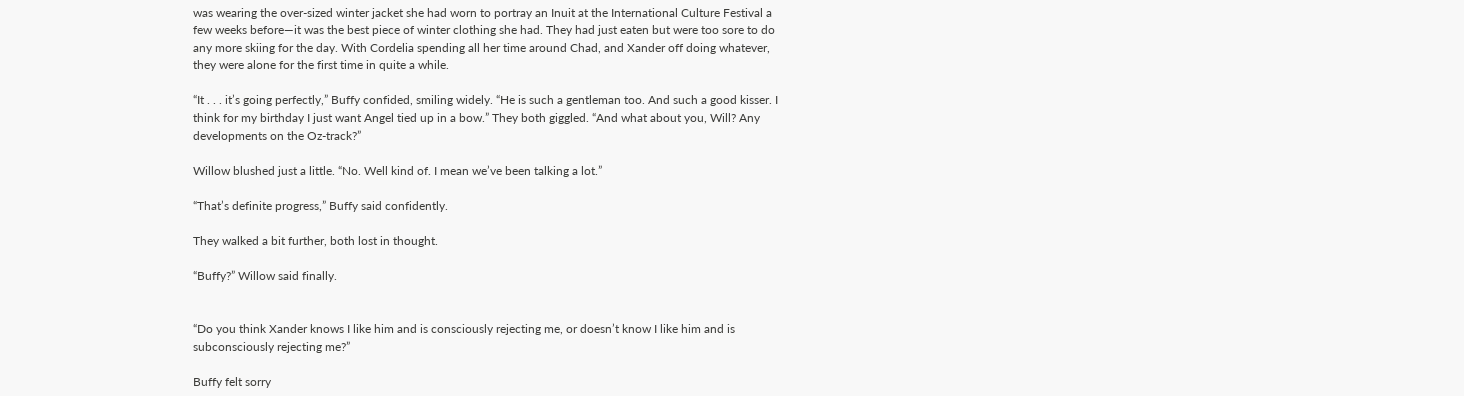was wearing the over-sized winter jacket she had worn to portray an Inuit at the International Culture Festival a few weeks before—it was the best piece of winter clothing she had. They had just eaten but were too sore to do any more skiing for the day. With Cordelia spending all her time around Chad, and Xander off doing whatever, they were alone for the first time in quite a while.

“It . . . it’s going perfectly,” Buffy confided, smiling widely. “He is such a gentleman too. And such a good kisser. I think for my birthday I just want Angel tied up in a bow.” They both giggled. “And what about you, Will? Any developments on the Oz-track?”

Willow blushed just a little. “No. Well kind of. I mean we’ve been talking a lot.”

“That’s definite progress,” Buffy said confidently.

They walked a bit further, both lost in thought.

“Buffy?” Willow said finally.


“Do you think Xander knows I like him and is consciously rejecting me, or doesn’t know I like him and is subconsciously rejecting me?”

Buffy felt sorry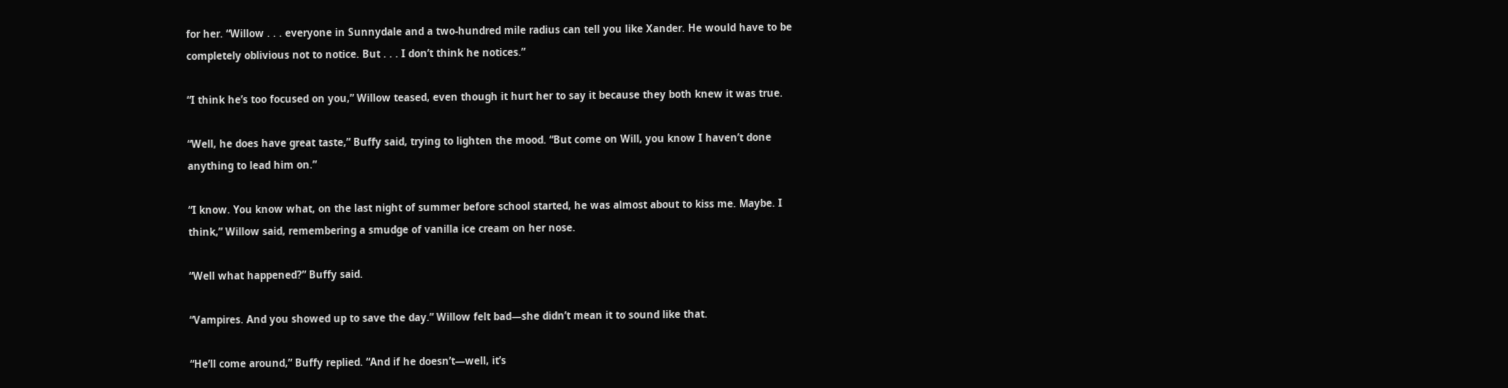for her. “Willow . . . everyone in Sunnydale and a two-hundred mile radius can tell you like Xander. He would have to be completely oblivious not to notice. But . . . I don’t think he notices.”

“I think he’s too focused on you,” Willow teased, even though it hurt her to say it because they both knew it was true.

“Well, he does have great taste,” Buffy said, trying to lighten the mood. “But come on Will, you know I haven’t done anything to lead him on.”

“I know. You know what, on the last night of summer before school started, he was almost about to kiss me. Maybe. I think,” Willow said, remembering a smudge of vanilla ice cream on her nose.

“Well what happened?” Buffy said.

“Vampires. And you showed up to save the day.” Willow felt bad—she didn’t mean it to sound like that.

“He’ll come around,” Buffy replied. “And if he doesn’t—well, it’s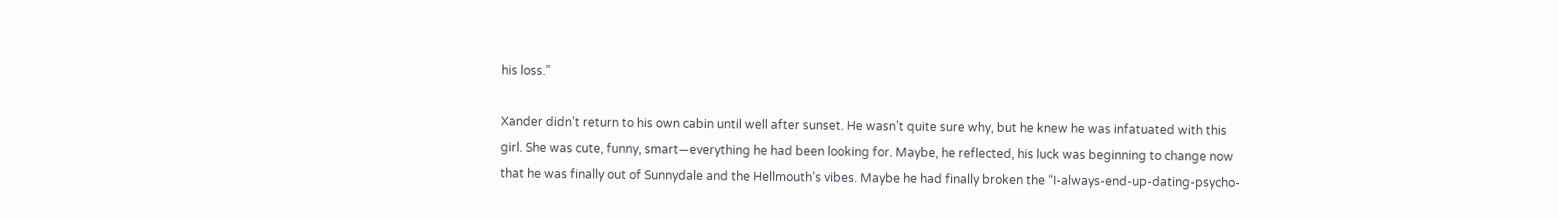his loss.”

Xander didn’t return to his own cabin until well after sunset. He wasn’t quite sure why, but he knew he was infatuated with this girl. She was cute, funny, smart—everything he had been looking for. Maybe, he reflected, his luck was beginning to change now that he was finally out of Sunnydale and the Hellmouth’s vibes. Maybe he had finally broken the “I-always-end-up-dating-psycho-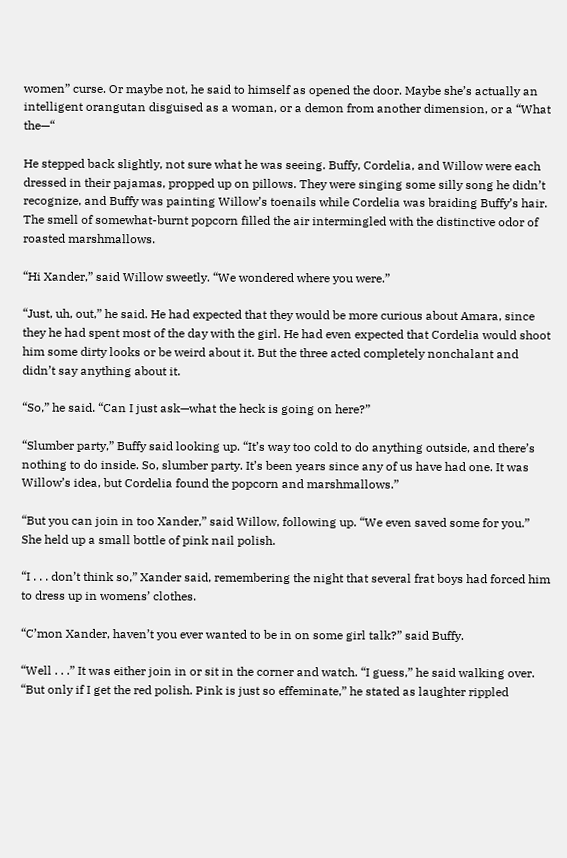women” curse. Or maybe not, he said to himself as opened the door. Maybe she’s actually an intelligent orangutan disguised as a woman, or a demon from another dimension, or a “What the—“

He stepped back slightly, not sure what he was seeing. Buffy, Cordelia, and Willow were each dressed in their pajamas, propped up on pillows. They were singing some silly song he didn’t recognize, and Buffy was painting Willow’s toenails while Cordelia was braiding Buffy’s hair. The smell of somewhat-burnt popcorn filled the air intermingled with the distinctive odor of roasted marshmallows.

“Hi Xander,” said Willow sweetly. “We wondered where you were.”

“Just, uh, out,” he said. He had expected that they would be more curious about Amara, since they he had spent most of the day with the girl. He had even expected that Cordelia would shoot him some dirty looks or be weird about it. But the three acted completely nonchalant and didn’t say anything about it.

“So,” he said. “Can I just ask—what the heck is going on here?”

“Slumber party,” Buffy said looking up. “It’s way too cold to do anything outside, and there’s nothing to do inside. So, slumber party. It’s been years since any of us have had one. It was Willow’s idea, but Cordelia found the popcorn and marshmallows.”

“But you can join in too Xander,” said Willow, following up. “We even saved some for you.” She held up a small bottle of pink nail polish.

“I . . . don’t think so,” Xander said, remembering the night that several frat boys had forced him to dress up in womens’ clothes.

“C’mon Xander, haven’t you ever wanted to be in on some girl talk?” said Buffy.

“Well . . .” It was either join in or sit in the corner and watch. “I guess,” he said walking over. “But only if I get the red polish. Pink is just so effeminate,” he stated as laughter rippled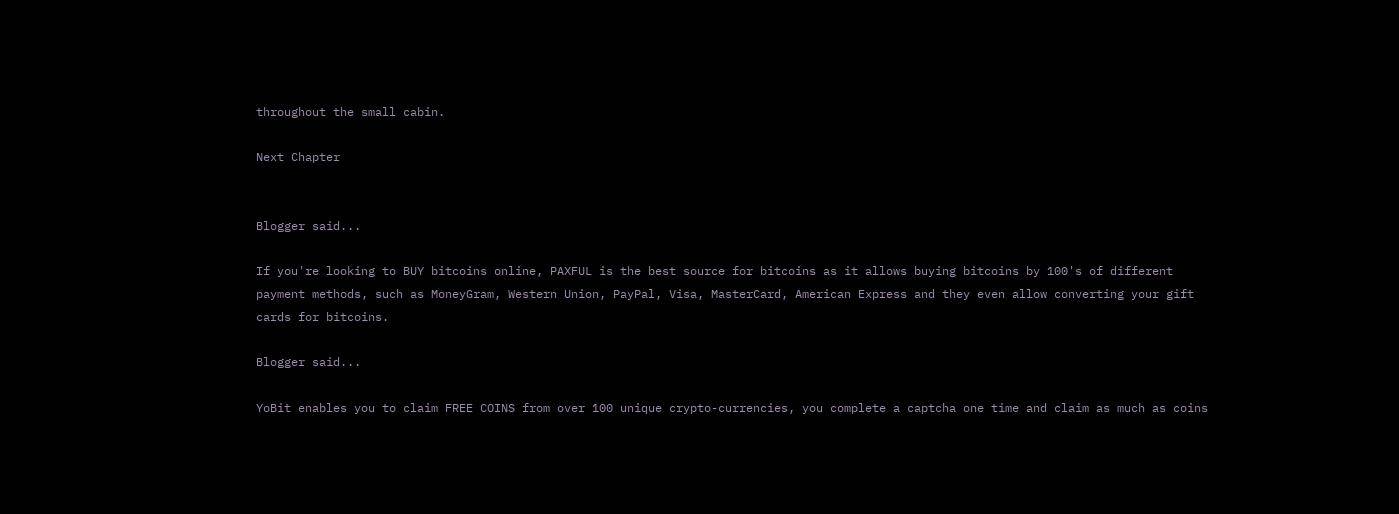throughout the small cabin.

Next Chapter


Blogger said...

If you're looking to BUY bitcoins online, PAXFUL is the best source for bitcoins as it allows buying bitcoins by 100's of different payment methods, such as MoneyGram, Western Union, PayPal, Visa, MasterCard, American Express and they even allow converting your gift cards for bitcoins.

Blogger said...

YoBit enables you to claim FREE COINS from over 100 unique crypto-currencies, you complete a captcha one time and claim as much as coins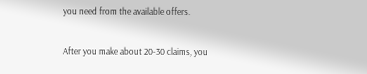you need from the available offers.

After you make about 20-30 claims, you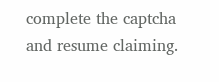complete the captcha and resume claiming.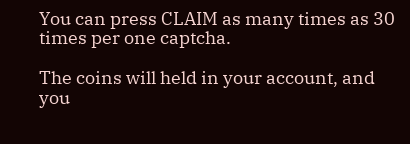You can press CLAIM as many times as 30 times per one captcha.

The coins will held in your account, and you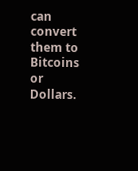can convert them to Bitcoins or Dollars.